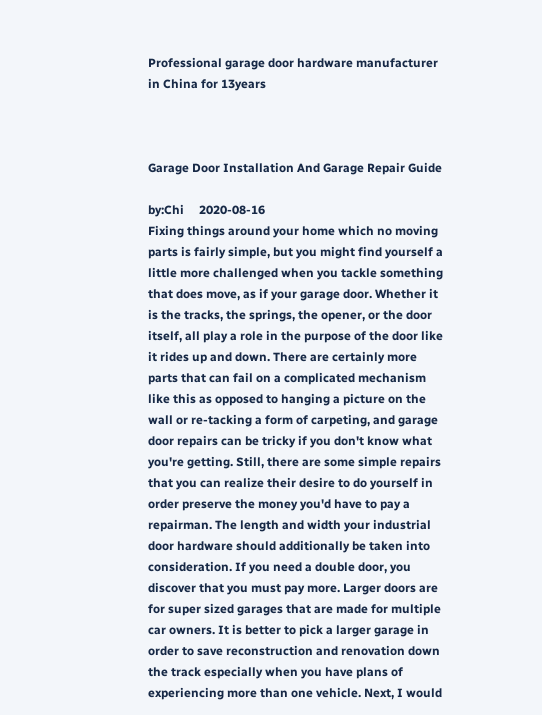Professional garage door hardware manufacturer in China for 13years



Garage Door Installation And Garage Repair Guide

by:Chi     2020-08-16
Fixing things around your home which no moving parts is fairly simple, but you might find yourself a little more challenged when you tackle something that does move, as if your garage door. Whether it is the tracks, the springs, the opener, or the door itself, all play a role in the purpose of the door like it rides up and down. There are certainly more parts that can fail on a complicated mechanism like this as opposed to hanging a picture on the wall or re-tacking a form of carpeting, and garage door repairs can be tricky if you don't know what you're getting. Still, there are some simple repairs that you can realize their desire to do yourself in order preserve the money you'd have to pay a repairman. The length and width your industrial door hardware should additionally be taken into consideration. If you need a double door, you discover that you must pay more. Larger doors are for super sized garages that are made for multiple car owners. It is better to pick a larger garage in order to save reconstruction and renovation down the track especially when you have plans of experiencing more than one vehicle. Next, I would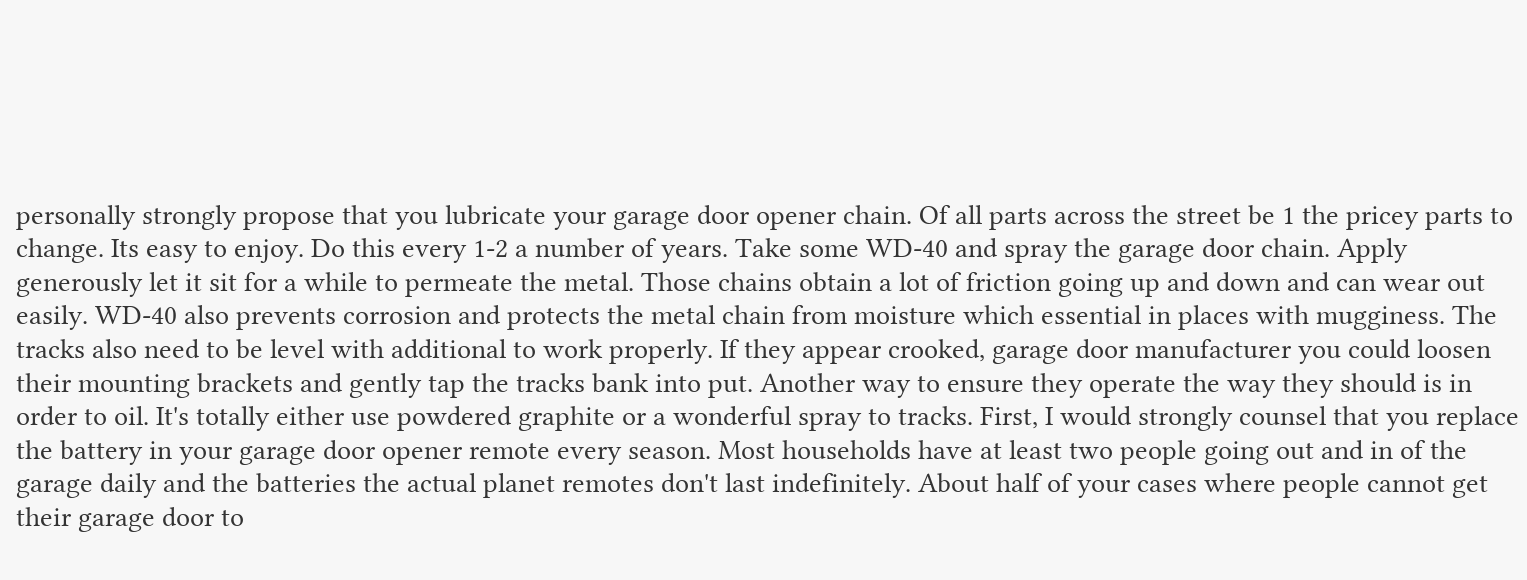personally strongly propose that you lubricate your garage door opener chain. Of all parts across the street be 1 the pricey parts to change. Its easy to enjoy. Do this every 1-2 a number of years. Take some WD-40 and spray the garage door chain. Apply generously let it sit for a while to permeate the metal. Those chains obtain a lot of friction going up and down and can wear out easily. WD-40 also prevents corrosion and protects the metal chain from moisture which essential in places with mugginess. The tracks also need to be level with additional to work properly. If they appear crooked, garage door manufacturer you could loosen their mounting brackets and gently tap the tracks bank into put. Another way to ensure they operate the way they should is in order to oil. It's totally either use powdered graphite or a wonderful spray to tracks. First, I would strongly counsel that you replace the battery in your garage door opener remote every season. Most households have at least two people going out and in of the garage daily and the batteries the actual planet remotes don't last indefinitely. About half of your cases where people cannot get their garage door to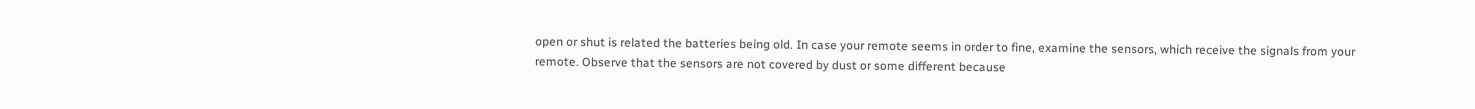open or shut is related the batteries being old. In case your remote seems in order to fine, examine the sensors, which receive the signals from your remote. Observe that the sensors are not covered by dust or some different because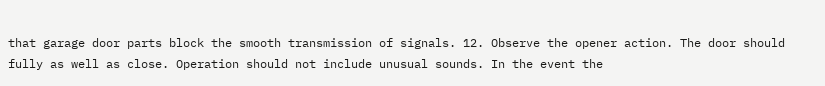that garage door parts block the smooth transmission of signals. 12. Observe the opener action. The door should fully as well as close. Operation should not include unusual sounds. In the event the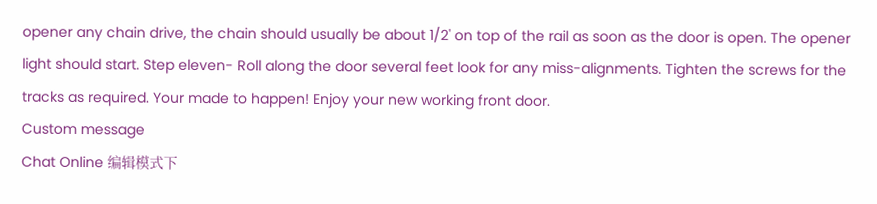opener any chain drive, the chain should usually be about 1/2' on top of the rail as soon as the door is open. The opener light should start. Step eleven- Roll along the door several feet look for any miss-alignments. Tighten the screws for the tracks as required. Your made to happen! Enjoy your new working front door.
Custom message
Chat Online 编辑模式下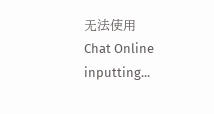无法使用
Chat Online inputting...